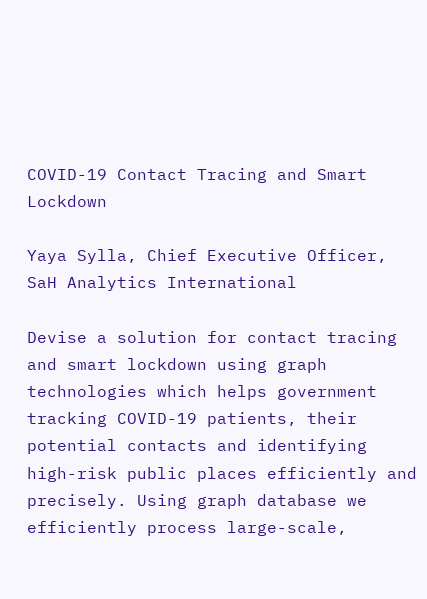COVID-19 Contact Tracing and Smart Lockdown

Yaya Sylla, Chief Executive Officer, SaH Analytics International

Devise a solution for contact tracing and smart lockdown using graph technologies which helps government tracking COVID-19 patients, their potential contacts and identifying high-risk public places efficiently and precisely. Using graph database we efficiently process large-scale,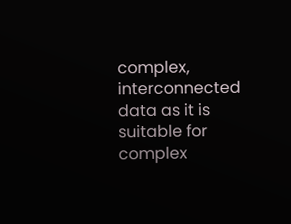complex, interconnected data as it is suitable for complex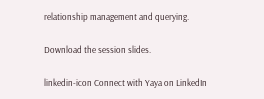relationship management and querying.

Download the session slides.

linkedin-icon Connect with Yaya on LinkedIn